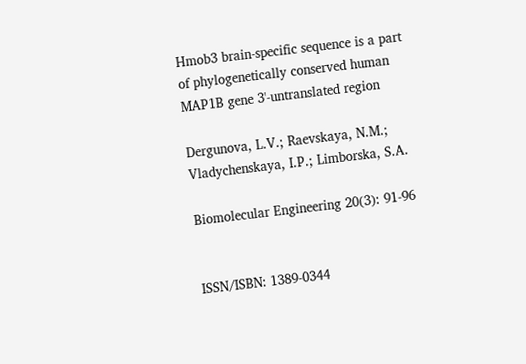Hmob3 brain-specific sequence is a part of phylogenetically conserved human MAP1B gene 3'-untranslated region

Dergunova, L.V.; Raevskaya, N.M.; Vladychenskaya, I.P.; Limborska, S.A.

Biomolecular Engineering 20(3): 91-96


ISSN/ISBN: 1389-0344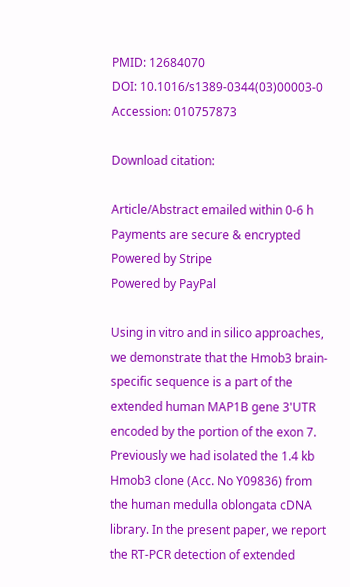PMID: 12684070
DOI: 10.1016/s1389-0344(03)00003-0
Accession: 010757873

Download citation:

Article/Abstract emailed within 0-6 h
Payments are secure & encrypted
Powered by Stripe
Powered by PayPal

Using in vitro and in silico approaches, we demonstrate that the Hmob3 brain-specific sequence is a part of the extended human MAP1B gene 3'UTR encoded by the portion of the exon 7. Previously we had isolated the 1.4 kb Hmob3 clone (Acc. No Y09836) from the human medulla oblongata cDNA library. In the present paper, we report the RT-PCR detection of extended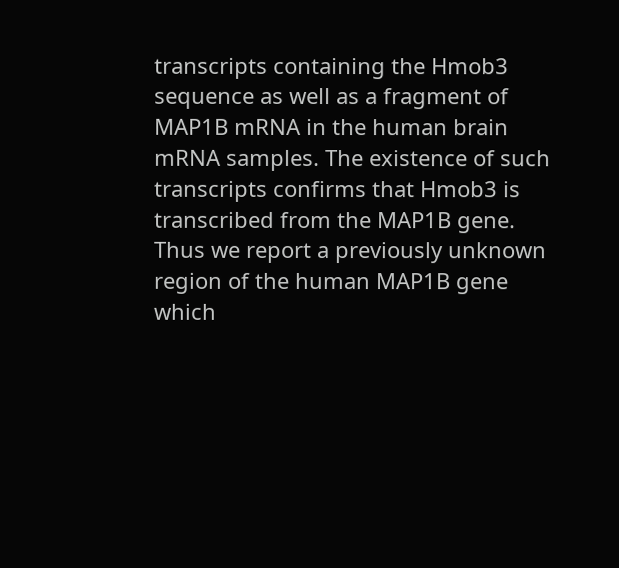transcripts containing the Hmob3 sequence as well as a fragment of MAP1B mRNA in the human brain mRNA samples. The existence of such transcripts confirms that Hmob3 is transcribed from the MAP1B gene. Thus we report a previously unknown region of the human MAP1B gene which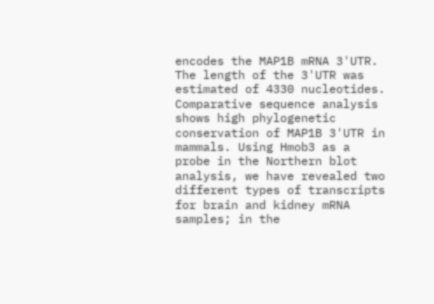encodes the MAP1B mRNA 3'UTR. The length of the 3'UTR was estimated of 4330 nucleotides. Comparative sequence analysis shows high phylogenetic conservation of MAP1B 3'UTR in mammals. Using Hmob3 as a probe in the Northern blot analysis, we have revealed two different types of transcripts for brain and kidney mRNA samples; in the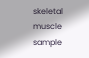skeletal muscle sample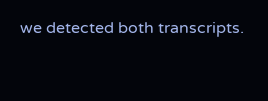we detected both transcripts.